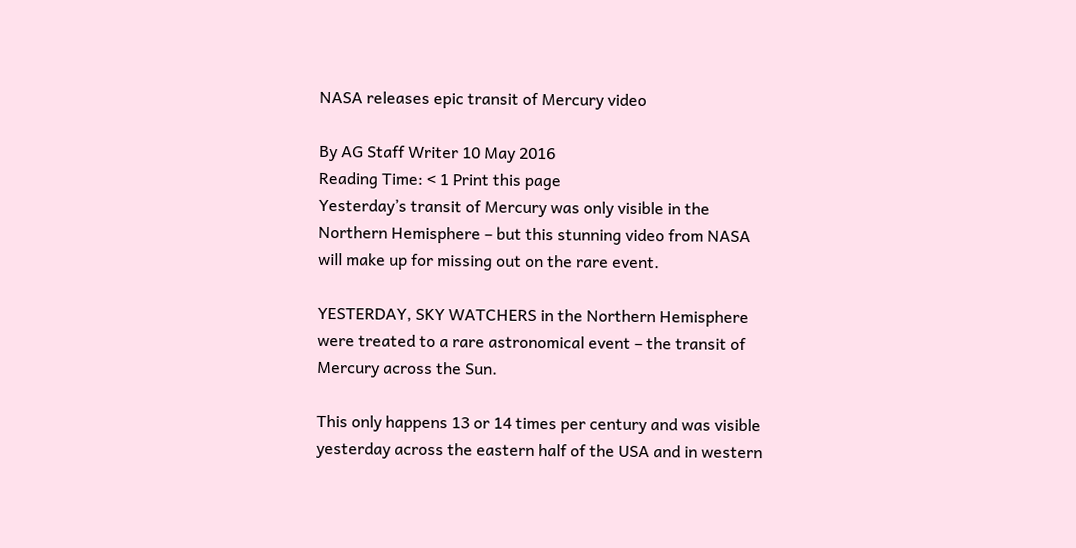NASA releases epic transit of Mercury video

By AG Staff Writer 10 May 2016
Reading Time: < 1 Print this page
Yesterday’s transit of Mercury was only visible in the Northern Hemisphere – but this stunning video from NASA will make up for missing out on the rare event.

YESTERDAY, SKY WATCHERS in the Northern Hemisphere were treated to a rare astronomical event – the transit of Mercury across the Sun.

This only happens 13 or 14 times per century and was visible yesterday across the eastern half of the USA and in western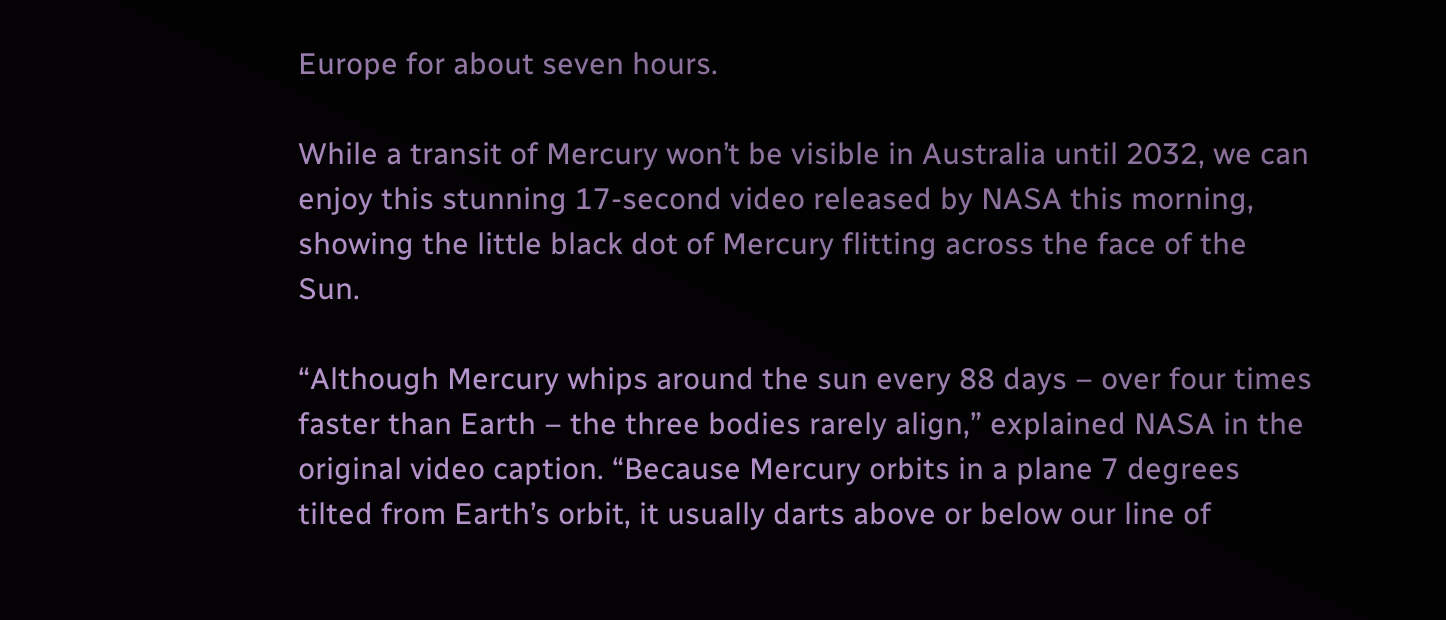Europe for about seven hours.

While a transit of Mercury won’t be visible in Australia until 2032, we can enjoy this stunning 17-second video released by NASA this morning, showing the little black dot of Mercury flitting across the face of the Sun.

“Although Mercury whips around the sun every 88 days – over four times faster than Earth – the three bodies rarely align,” explained NASA in the original video caption. “Because Mercury orbits in a plane 7 degrees tilted from Earth’s orbit, it usually darts above or below our line of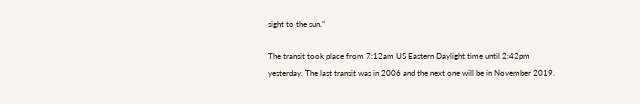sight to the sun.”

The transit took place from 7:12am US Eastern Daylight time until 2:42pm yesterday. The last transit was in 2006 and the next one will be in November 2019.